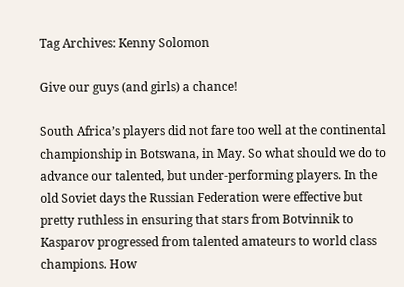Tag Archives: Kenny Solomon

Give our guys (and girls) a chance!

South Africa’s players did not fare too well at the continental championship in Botswana, in May. So what should we do to advance our talented, but under-performing players. In the old Soviet days the Russian Federation were effective but pretty ruthless in ensuring that stars from Botvinnik to Kasparov progressed from talented amateurs to world class champions. How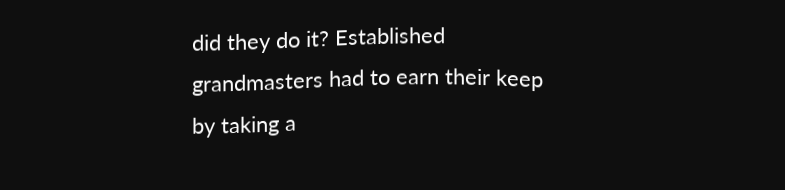did they do it? Established grandmasters had to earn their keep by taking a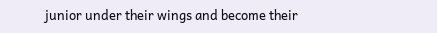junior under their wings and become their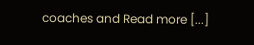coaches and Read more [...]